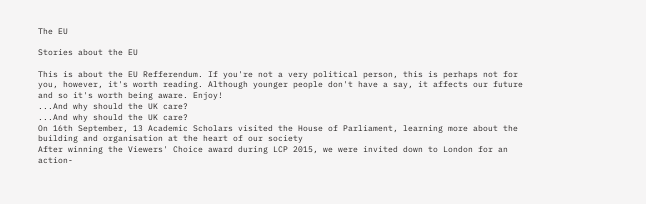The EU

Stories about the EU

This is about the EU Refferendum. If you're not a very political person, this is perhaps not for you, however, it's worth reading. Although younger people don't have a say, it affects our future and so it's worth being aware. Enjoy!
...And why should the UK care?
...And why should the UK care?
On 16th September, 13 Academic Scholars visited the House of Parliament, learning more about the building and organisation at the heart of our society
After winning the Viewers' Choice award during LCP 2015, we were invited down to London for an action-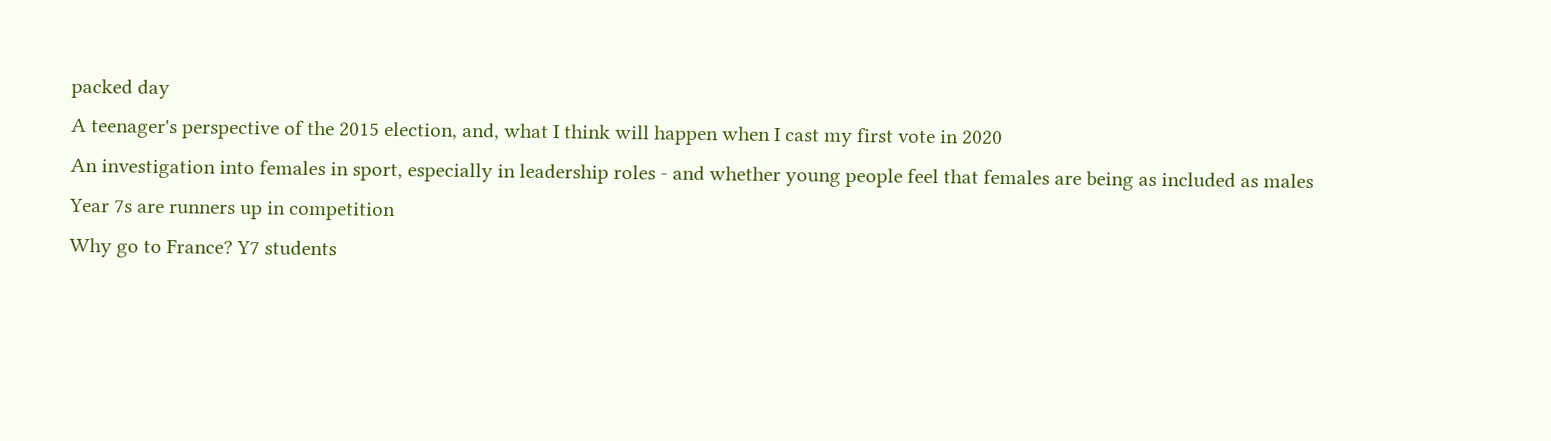packed day
A teenager's perspective of the 2015 election, and, what I think will happen when I cast my first vote in 2020
An investigation into females in sport, especially in leadership roles - and whether young people feel that females are being as included as males
Year 7s are runners up in competition
Why go to France? Y7 students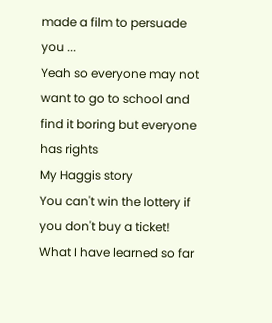made a film to persuade you ...
Yeah so everyone may not want to go to school and find it boring but everyone has rights
My Haggis story
You can't win the lottery if you don't buy a ticket!
What I have learned so far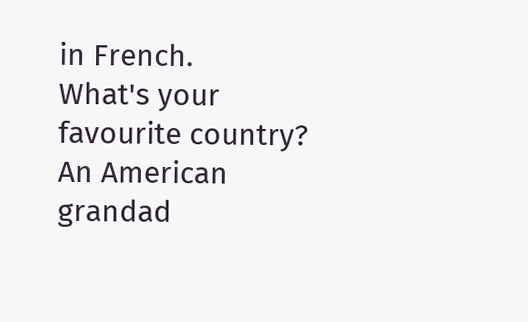in French.
What's your favourite country?
An American grandad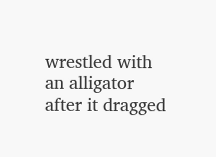wrestled with an alligator after it dragged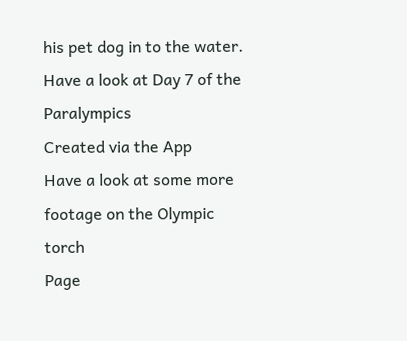his pet dog in to the water.
Have a look at Day 7 of the Paralympics
Created via the App
Have a look at some more footage on the Olympic torch
Page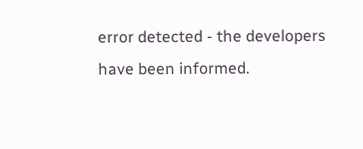error detected - the developers have been informed.